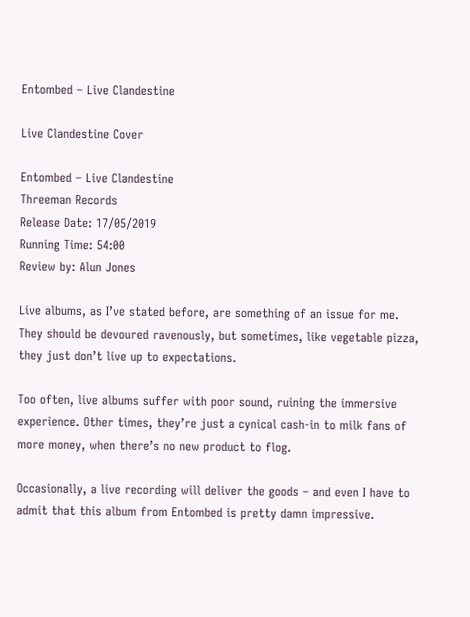Entombed – Live Clandestine

Live Clandestine Cover

Entombed – Live Clandestine
Threeman Records
Release Date: 17/05/2019
Running Time: 54:00
Review by: Alun Jones

Live albums, as I’ve stated before, are something of an issue for me. They should be devoured ravenously, but sometimes, like vegetable pizza, they just don’t live up to expectations.

Too often, live albums suffer with poor sound, ruining the immersive experience. Other times, they’re just a cynical cash-in to milk fans of more money, when there’s no new product to flog.

Occasionally, a live recording will deliver the goods – and even I have to admit that this album from Entombed is pretty damn impressive.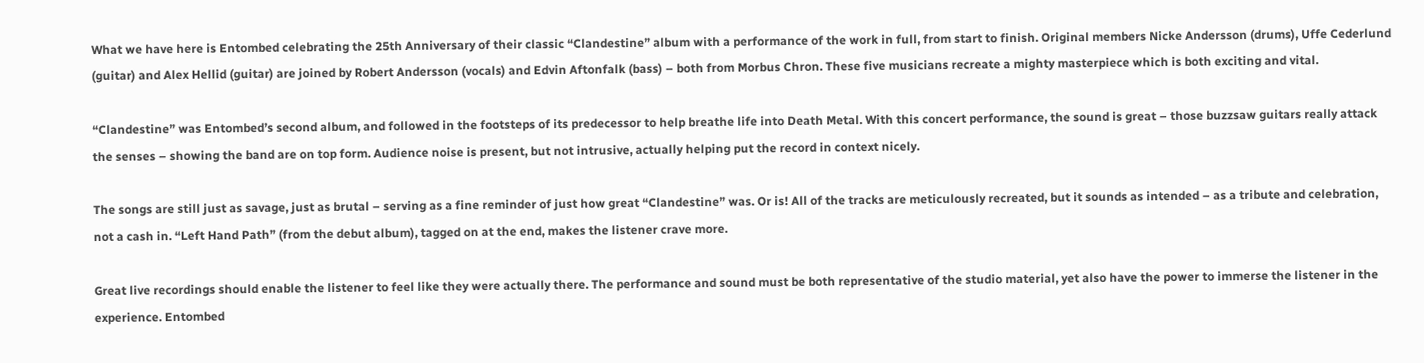What we have here is Entombed celebrating the 25th Anniversary of their classic “Clandestine” album with a performance of the work in full, from start to finish. Original members Nicke Andersson (drums), Uffe Cederlund (guitar) and Alex Hellid (guitar) are joined by Robert Andersson (vocals) and Edvin Aftonfalk (bass) – both from Morbus Chron. These five musicians recreate a mighty masterpiece which is both exciting and vital.

“Clandestine” was Entombed’s second album, and followed in the footsteps of its predecessor to help breathe life into Death Metal. With this concert performance, the sound is great – those buzzsaw guitars really attack the senses – showing the band are on top form. Audience noise is present, but not intrusive, actually helping put the record in context nicely.

The songs are still just as savage, just as brutal – serving as a fine reminder of just how great “Clandestine” was. Or is! All of the tracks are meticulously recreated, but it sounds as intended – as a tribute and celebration, not a cash in. “Left Hand Path” (from the debut album), tagged on at the end, makes the listener crave more.

Great live recordings should enable the listener to feel like they were actually there. The performance and sound must be both representative of the studio material, yet also have the power to immerse the listener in the experience. Entombed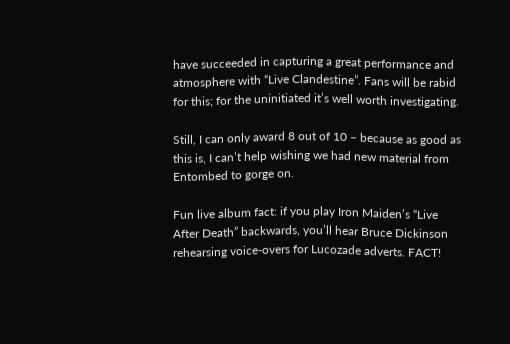have succeeded in capturing a great performance and atmosphere with “Live Clandestine”. Fans will be rabid for this; for the uninitiated it’s well worth investigating.

Still, I can only award 8 out of 10 – because as good as this is, I can’t help wishing we had new material from Entombed to gorge on.

Fun live album fact: if you play Iron Maiden’s “Live After Death” backwards, you’ll hear Bruce Dickinson rehearsing voice-overs for Lucozade adverts. FACT!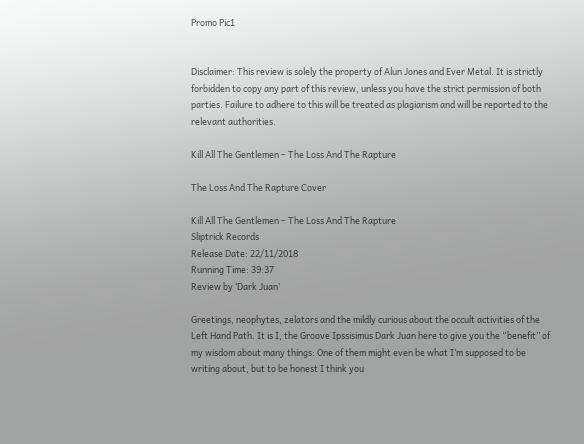Promo Pic1


Disclaimer: This review is solely the property of Alun Jones and Ever Metal. It is strictly forbidden to copy any part of this review, unless you have the strict permission of both parties. Failure to adhere to this will be treated as plagiarism and will be reported to the relevant authorities.

Kill All The Gentlemen – The Loss And The Rapture

The Loss And The Rapture Cover

Kill All The Gentlemen – The Loss And The Rapture
Sliptrick Records
Release Date: 22/11/2018
Running Time: 39:37
Review by ‘Dark Juan’

Greetings, neophytes, zelators and the mildly curious about the occult activities of the Left Hand Path. It is I, the Groove Ipssisimus Dark Juan here to give you the “benefit” of my wisdom about many things: One of them might even be what I’m supposed to be writing about, but to be honest I think you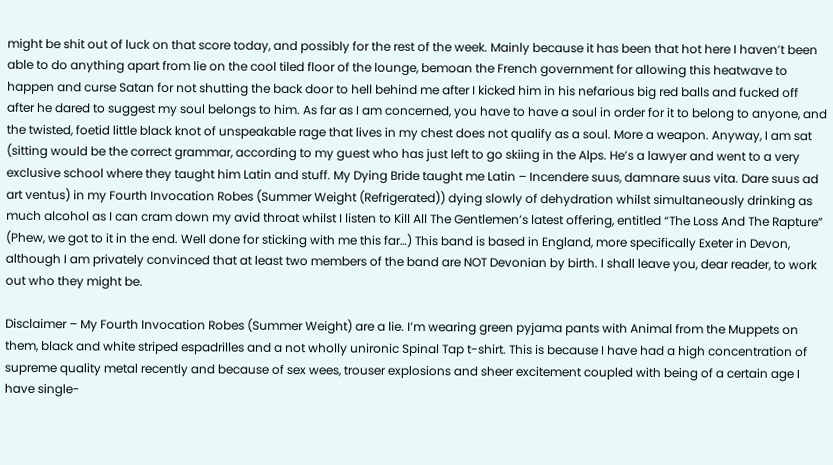might be shit out of luck on that score today, and possibly for the rest of the week. Mainly because it has been that hot here I haven’t been able to do anything apart from lie on the cool tiled floor of the lounge, bemoan the French government for allowing this heatwave to happen and curse Satan for not shutting the back door to hell behind me after I kicked him in his nefarious big red balls and fucked off after he dared to suggest my soul belongs to him. As far as I am concerned, you have to have a soul in order for it to belong to anyone, and the twisted, foetid little black knot of unspeakable rage that lives in my chest does not qualify as a soul. More a weapon. Anyway, I am sat (sitting would be the correct grammar, according to my guest who has just left to go skiing in the Alps. He’s a lawyer and went to a very exclusive school where they taught him Latin and stuff. My Dying Bride taught me Latin – Incendere suus, damnare suus vita. Dare suus ad art ventus) in my Fourth Invocation Robes (Summer Weight (Refrigerated)) dying slowly of dehydration whilst simultaneously drinking as much alcohol as I can cram down my avid throat whilst I listen to Kill All The Gentlemen’s latest offering, entitled “The Loss And The Rapture” (Phew, we got to it in the end. Well done for sticking with me this far…) This band is based in England, more specifically Exeter in Devon, although I am privately convinced that at least two members of the band are NOT Devonian by birth. I shall leave you, dear reader, to work out who they might be.

Disclaimer – My Fourth Invocation Robes (Summer Weight) are a lie. I’m wearing green pyjama pants with Animal from the Muppets on them, black and white striped espadrilles and a not wholly unironic Spinal Tap t-shirt. This is because I have had a high concentration of supreme quality metal recently and because of sex wees, trouser explosions and sheer excitement coupled with being of a certain age I have single-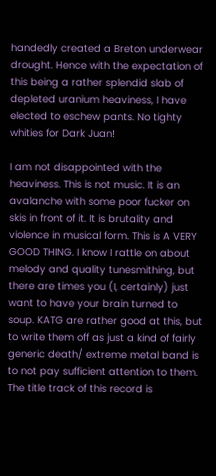handedly created a Breton underwear drought. Hence with the expectation of this being a rather splendid slab of depleted uranium heaviness, I have elected to eschew pants. No tighty whities for Dark Juan!

I am not disappointed with the heaviness. This is not music. It is an avalanche with some poor fucker on skis in front of it. It is brutality and violence in musical form. This is A VERY GOOD THING. I know I rattle on about melody and quality tunesmithing, but there are times you (I, certainly) just want to have your brain turned to soup. KATG are rather good at this, but to write them off as just a kind of fairly generic death/ extreme metal band is to not pay sufficient attention to them. The title track of this record is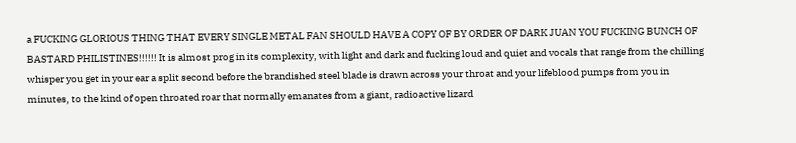a FUCKING GLORIOUS THING THAT EVERY SINGLE METAL FAN SHOULD HAVE A COPY OF BY ORDER OF DARK JUAN YOU FUCKING BUNCH OF BASTARD PHILISTINES!!!!!! It is almost prog in its complexity, with light and dark and fucking loud and quiet and vocals that range from the chilling whisper you get in your ear a split second before the brandished steel blade is drawn across your throat and your lifeblood pumps from you in minutes, to the kind of open throated roar that normally emanates from a giant, radioactive lizard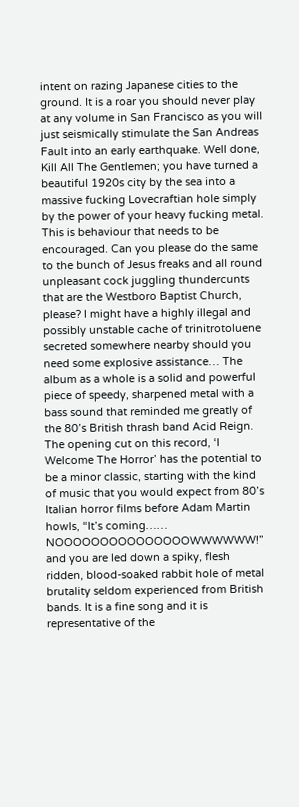intent on razing Japanese cities to the ground. It is a roar you should never play at any volume in San Francisco as you will just seismically stimulate the San Andreas Fault into an early earthquake. Well done, Kill All The Gentlemen; you have turned a beautiful 1920s city by the sea into a massive fucking Lovecraftian hole simply by the power of your heavy fucking metal. This is behaviour that needs to be encouraged. Can you please do the same to the bunch of Jesus freaks and all round unpleasant cock juggling thundercunts that are the Westboro Baptist Church, please? I might have a highly illegal and possibly unstable cache of trinitrotoluene secreted somewhere nearby should you need some explosive assistance… The album as a whole is a solid and powerful piece of speedy, sharpened metal with a bass sound that reminded me greatly of the 80’s British thrash band Acid Reign. The opening cut on this record, ‘I Welcome The Horror’ has the potential to be a minor classic, starting with the kind of music that you would expect from 80’s Italian horror films before Adam Martin howls, “It’s coming…… NOOOOOOOOOOOOOOOWWWWWW!” and you are led down a spiky, flesh ridden, blood-soaked rabbit hole of metal brutality seldom experienced from British bands. It is a fine song and it is representative of the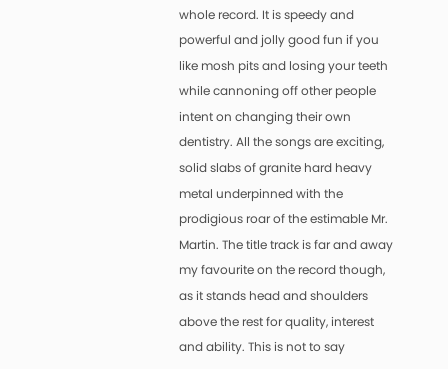whole record. It is speedy and powerful and jolly good fun if you like mosh pits and losing your teeth while cannoning off other people intent on changing their own dentistry. All the songs are exciting, solid slabs of granite hard heavy metal underpinned with the prodigious roar of the estimable Mr. Martin. The title track is far and away my favourite on the record though, as it stands head and shoulders above the rest for quality, interest and ability. This is not to say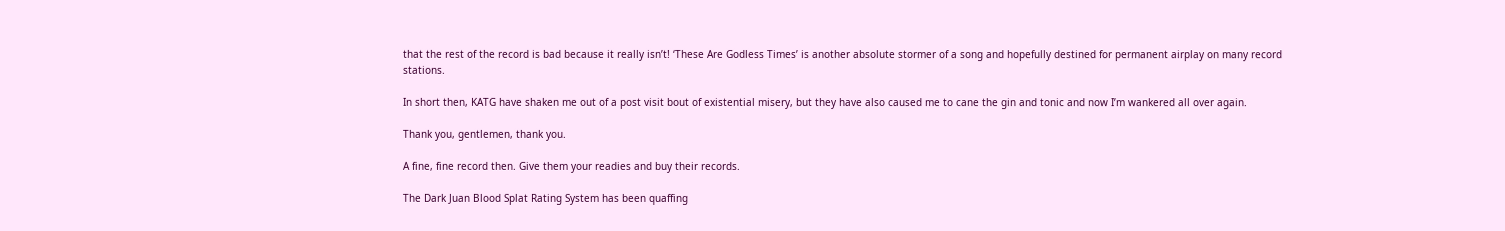that the rest of the record is bad because it really isn’t! ‘These Are Godless Times’ is another absolute stormer of a song and hopefully destined for permanent airplay on many record stations.

In short then, KATG have shaken me out of a post visit bout of existential misery, but they have also caused me to cane the gin and tonic and now I’m wankered all over again.

Thank you, gentlemen, thank you.

A fine, fine record then. Give them your readies and buy their records.

The Dark Juan Blood Splat Rating System has been quaffing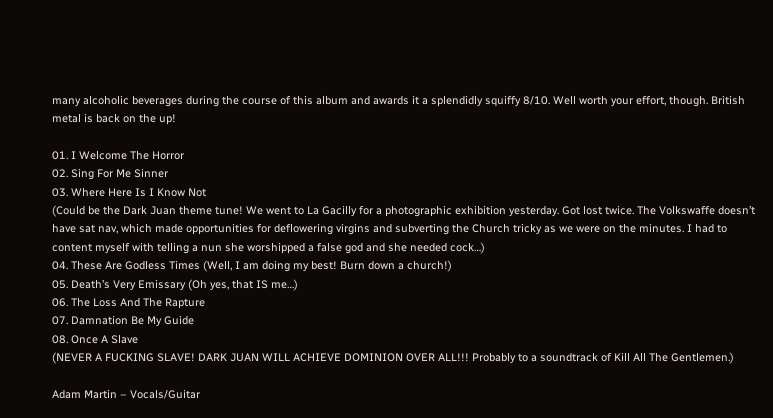many alcoholic beverages during the course of this album and awards it a splendidly squiffy 8/10. Well worth your effort, though. British metal is back on the up!

01. I Welcome The Horror
02. Sing For Me Sinner
03. Where Here Is I Know Not
(Could be the Dark Juan theme tune! We went to La Gacilly for a photographic exhibition yesterday. Got lost twice. The Volkswaffe doesn’t have sat nav, which made opportunities for deflowering virgins and subverting the Church tricky as we were on the minutes. I had to content myself with telling a nun she worshipped a false god and she needed cock…)
04. These Are Godless Times (Well, I am doing my best! Burn down a church!)
05. Death’s Very Emissary (Oh yes, that IS me…)
06. The Loss And The Rapture
07. Damnation Be My Guide
08. Once A Slave
(NEVER A FUCKING SLAVE! DARK JUAN WILL ACHIEVE DOMINION OVER ALL!!! Probably to a soundtrack of Kill All The Gentlemen.)

Adam Martin – Vocals/Guitar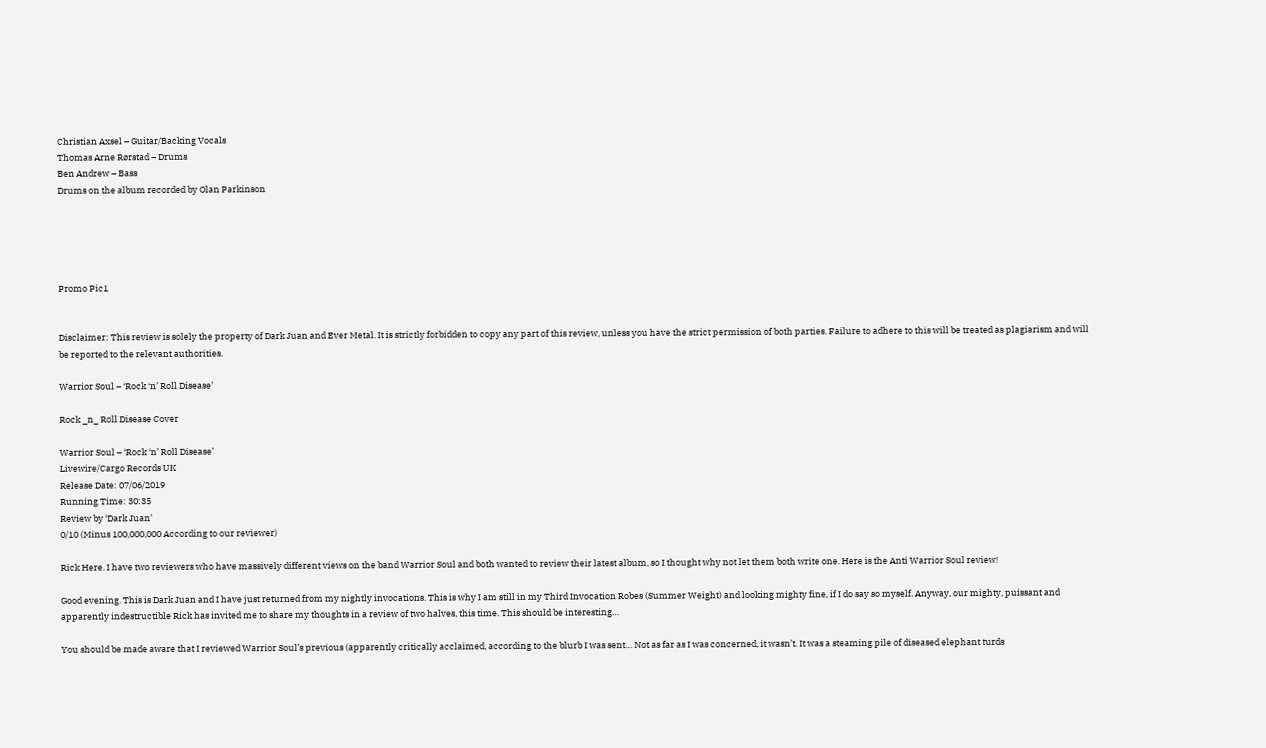Christian Axsel – Guitar/Backing Vocals
Thomas Arne Rørstad – Drums
Ben Andrew – Bass
Drums on the album recorded by Olan Parkinson





Promo Pic1


Disclaimer: This review is solely the property of Dark Juan and Ever Metal. It is strictly forbidden to copy any part of this review, unless you have the strict permission of both parties. Failure to adhere to this will be treated as plagiarism and will be reported to the relevant authorities.

Warrior Soul – ‘Rock ‘n’ Roll Disease’

Rock _n_ Roll Disease Cover

Warrior Soul – ‘Rock ‘n’ Roll Disease’
Livewire/Cargo Records UK
Release Date: 07/06/2019
Running Time: 30:35
Review by ‘Dark Juan’
0/10 (Minus 100,000,000 According to our reviewer)

Rick Here. I have two reviewers who have massively different views on the band Warrior Soul and both wanted to review their latest album, so I thought why not let them both write one. Here is the Anti Warrior Soul review!

Good evening. This is Dark Juan and I have just returned from my nightly invocations. This is why I am still in my Third Invocation Robes (Summer Weight) and looking mighty fine, if I do say so myself. Anyway, our mighty, puissant and apparently indestructible Rick has invited me to share my thoughts in a review of two halves, this time. This should be interesting…

You should be made aware that I reviewed Warrior Soul’s previous (apparently critically acclaimed, according to the blurb I was sent… Not as far as I was concerned, it wasn’t. It was a steaming pile of diseased elephant turds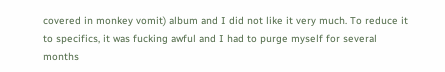covered in monkey vomit) album and I did not like it very much. To reduce it to specifics, it was fucking awful and I had to purge myself for several months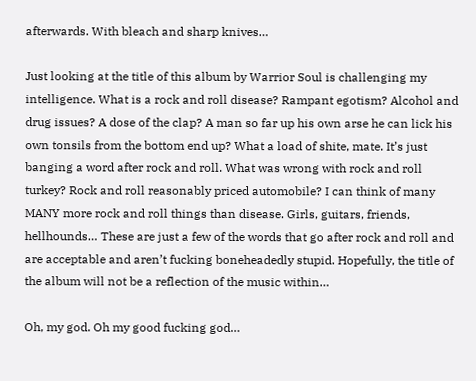afterwards. With bleach and sharp knives…

Just looking at the title of this album by Warrior Soul is challenging my intelligence. What is a rock and roll disease? Rampant egotism? Alcohol and drug issues? A dose of the clap? A man so far up his own arse he can lick his own tonsils from the bottom end up? What a load of shite, mate. It’s just banging a word after rock and roll. What was wrong with rock and roll turkey? Rock and roll reasonably priced automobile? I can think of many MANY more rock and roll things than disease. Girls, guitars, friends, hellhounds… These are just a few of the words that go after rock and roll and are acceptable and aren’t fucking boneheadedly stupid. Hopefully, the title of the album will not be a reflection of the music within…

Oh, my god. Oh my good fucking god…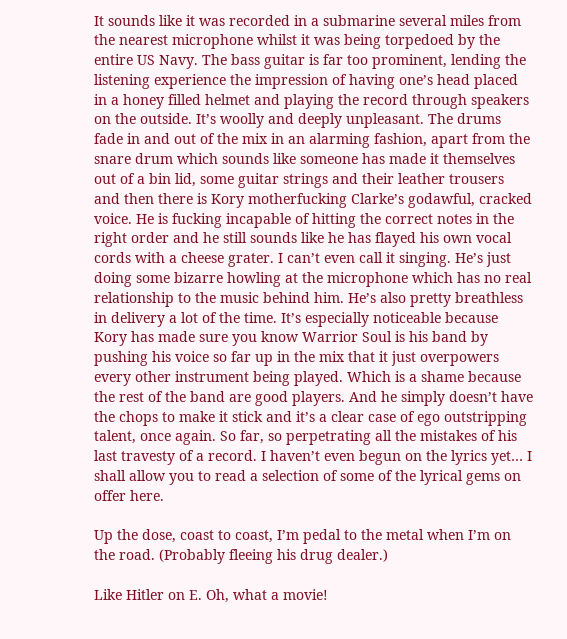It sounds like it was recorded in a submarine several miles from the nearest microphone whilst it was being torpedoed by the entire US Navy. The bass guitar is far too prominent, lending the listening experience the impression of having one’s head placed in a honey filled helmet and playing the record through speakers on the outside. It’s woolly and deeply unpleasant. The drums fade in and out of the mix in an alarming fashion, apart from the snare drum which sounds like someone has made it themselves out of a bin lid, some guitar strings and their leather trousers and then there is Kory motherfucking Clarke’s godawful, cracked voice. He is fucking incapable of hitting the correct notes in the right order and he still sounds like he has flayed his own vocal cords with a cheese grater. I can’t even call it singing. He’s just doing some bizarre howling at the microphone which has no real relationship to the music behind him. He’s also pretty breathless in delivery a lot of the time. It’s especially noticeable because Kory has made sure you know Warrior Soul is his band by pushing his voice so far up in the mix that it just overpowers every other instrument being played. Which is a shame because the rest of the band are good players. And he simply doesn’t have the chops to make it stick and it’s a clear case of ego outstripping talent, once again. So far, so perpetrating all the mistakes of his last travesty of a record. I haven’t even begun on the lyrics yet… I shall allow you to read a selection of some of the lyrical gems on offer here.

Up the dose, coast to coast, I’m pedal to the metal when I’m on the road. (Probably fleeing his drug dealer.)

Like Hitler on E. Oh, what a movie!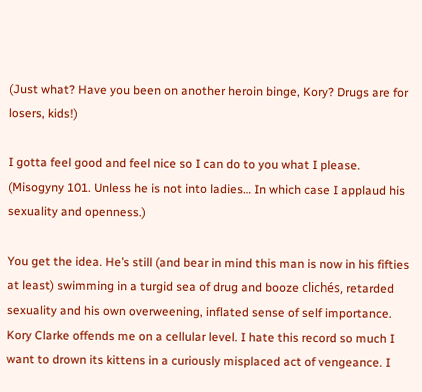(Just what? Have you been on another heroin binge, Kory? Drugs are for losers, kids!)

I gotta feel good and feel nice so I can do to you what I please. (Misogyny 101. Unless he is not into ladies… In which case I applaud his sexuality and openness.)

You get the idea. He’s still (and bear in mind this man is now in his fifties at least) swimming in a turgid sea of drug and booze clichés, retarded sexuality and his own overweening, inflated sense of self importance. Kory Clarke offends me on a cellular level. I hate this record so much I want to drown its kittens in a curiously misplaced act of vengeance. I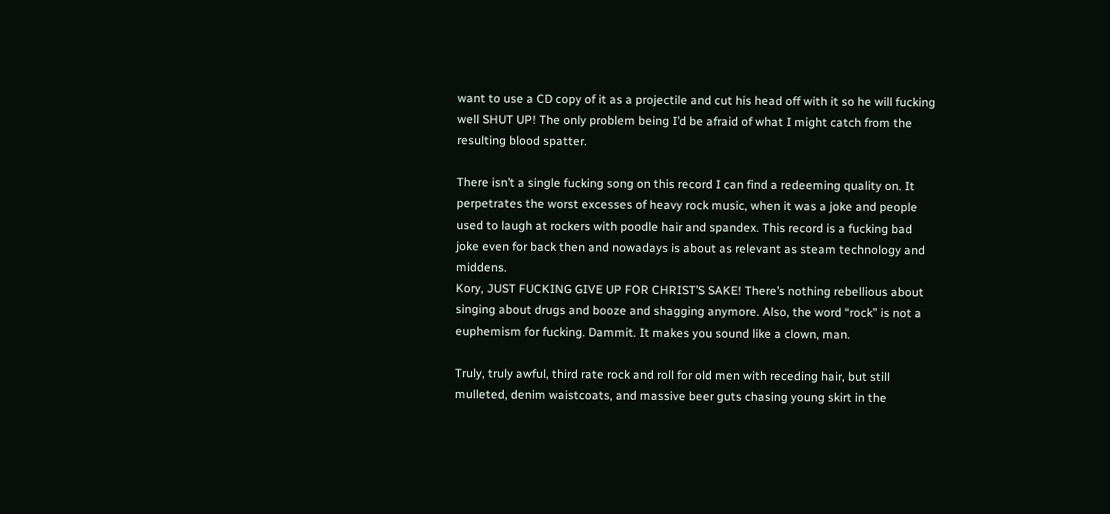want to use a CD copy of it as a projectile and cut his head off with it so he will fucking well SHUT UP! The only problem being I’d be afraid of what I might catch from the resulting blood spatter.

There isn’t a single fucking song on this record I can find a redeeming quality on. It perpetrates the worst excesses of heavy rock music, when it was a joke and people used to laugh at rockers with poodle hair and spandex. This record is a fucking bad joke even for back then and nowadays is about as relevant as steam technology and middens.
Kory, JUST FUCKING GIVE UP FOR CHRIST’S SAKE! There’s nothing rebellious about singing about drugs and booze and shagging anymore. Also, the word “rock” is not a euphemism for fucking. Dammit. It makes you sound like a clown, man.

Truly, truly awful, third rate rock and roll for old men with receding hair, but still mulleted, denim waistcoats, and massive beer guts chasing young skirt in the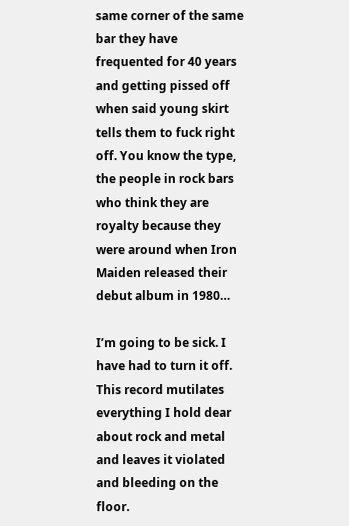same corner of the same bar they have frequented for 40 years and getting pissed off when said young skirt tells them to fuck right off. You know the type, the people in rock bars who think they are royalty because they were around when Iron Maiden released their debut album in 1980…

I’m going to be sick. I have had to turn it off. This record mutilates everything I hold dear about rock and metal and leaves it violated and bleeding on the floor.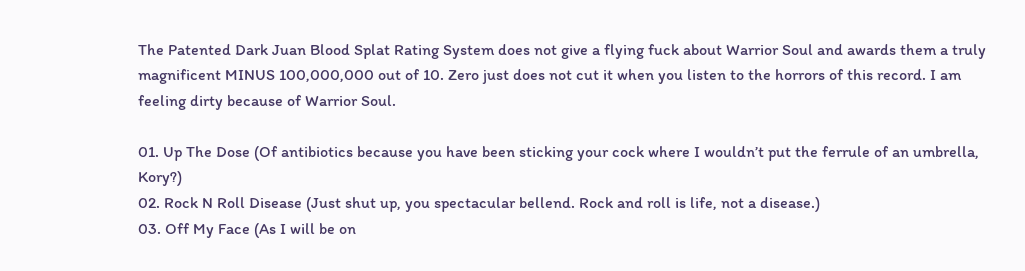The Patented Dark Juan Blood Splat Rating System does not give a flying fuck about Warrior Soul and awards them a truly magnificent MINUS 100,000,000 out of 10. Zero just does not cut it when you listen to the horrors of this record. I am feeling dirty because of Warrior Soul.

01. Up The Dose (Of antibiotics because you have been sticking your cock where I wouldn’t put the ferrule of an umbrella, Kory?)
02. Rock N Roll Disease (Just shut up, you spectacular bellend. Rock and roll is life, not a disease.)
03. Off My Face (As I will be on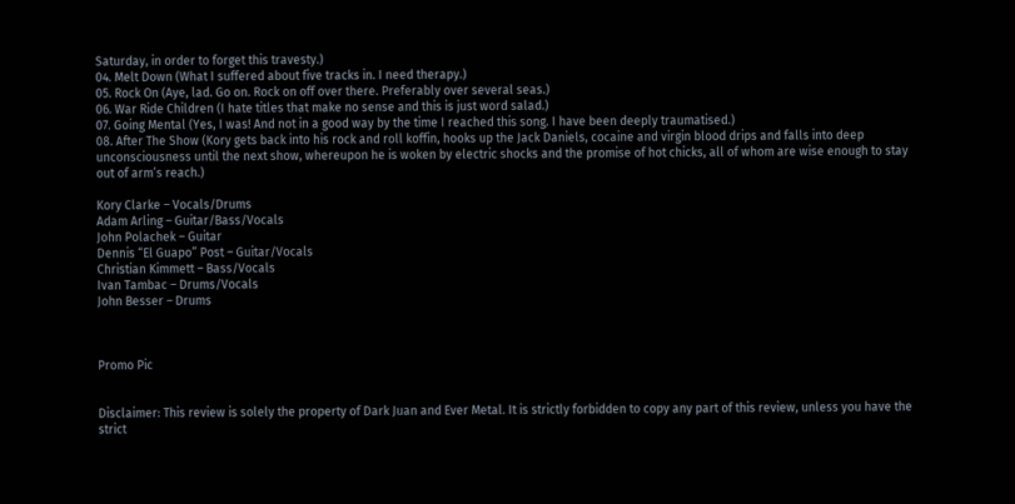Saturday, in order to forget this travesty.)
04. Melt Down (What I suffered about five tracks in. I need therapy.)
05. Rock On (Aye, lad. Go on. Rock on off over there. Preferably over several seas.)
06. War Ride Children (I hate titles that make no sense and this is just word salad.)
07. Going Mental (Yes, I was! And not in a good way by the time I reached this song. I have been deeply traumatised.)
08. After The Show (Kory gets back into his rock and roll koffin, hooks up the Jack Daniels, cocaine and virgin blood drips and falls into deep unconsciousness until the next show, whereupon he is woken by electric shocks and the promise of hot chicks, all of whom are wise enough to stay out of arm’s reach.)

Kory Clarke – Vocals/Drums
Adam Arling – Guitar/Bass/Vocals
John Polachek – Guitar
Dennis “El Guapo” Post – Guitar/Vocals
Christian Kimmett – Bass/Vocals
Ivan Tambac – Drums/Vocals
John Besser – Drums



Promo Pic


Disclaimer: This review is solely the property of Dark Juan and Ever Metal. It is strictly forbidden to copy any part of this review, unless you have the strict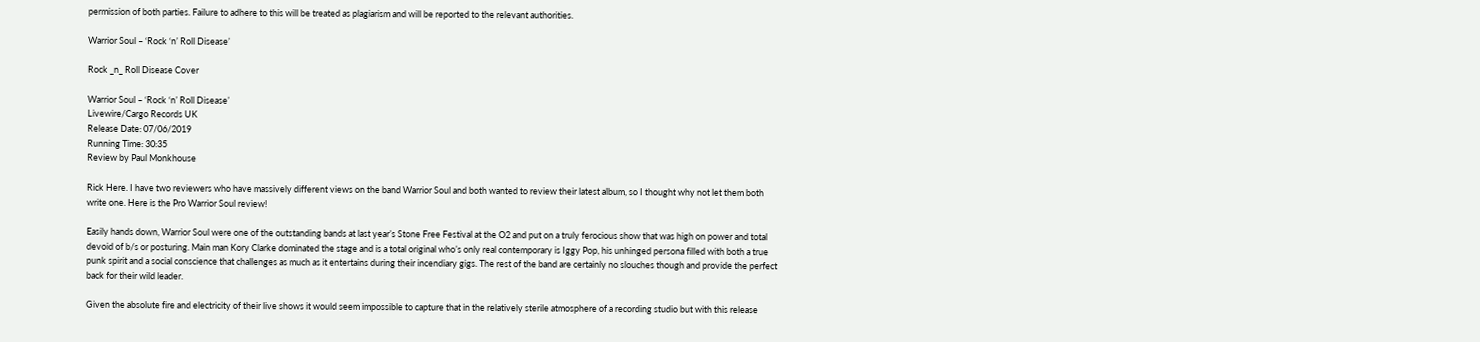permission of both parties. Failure to adhere to this will be treated as plagiarism and will be reported to the relevant authorities.

Warrior Soul – ‘Rock ‘n’ Roll Disease’

Rock _n_ Roll Disease Cover

Warrior Soul – ‘Rock ‘n’ Roll Disease’
Livewire/Cargo Records UK
Release Date: 07/06/2019
Running Time: 30:35
Review by Paul Monkhouse

Rick Here. I have two reviewers who have massively different views on the band Warrior Soul and both wanted to review their latest album, so I thought why not let them both write one. Here is the Pro Warrior Soul review!

Easily hands down, Warrior Soul were one of the outstanding bands at last year’s Stone Free Festival at the O2 and put on a truly ferocious show that was high on power and total devoid of b/s or posturing. Main man Kory Clarke dominated the stage and is a total original who’s only real contemporary is Iggy Pop, his unhinged persona filled with both a true punk spirit and a social conscience that challenges as much as it entertains during their incendiary gigs. The rest of the band are certainly no slouches though and provide the perfect back for their wild leader.

Given the absolute fire and electricity of their live shows it would seem impossible to capture that in the relatively sterile atmosphere of a recording studio but with this release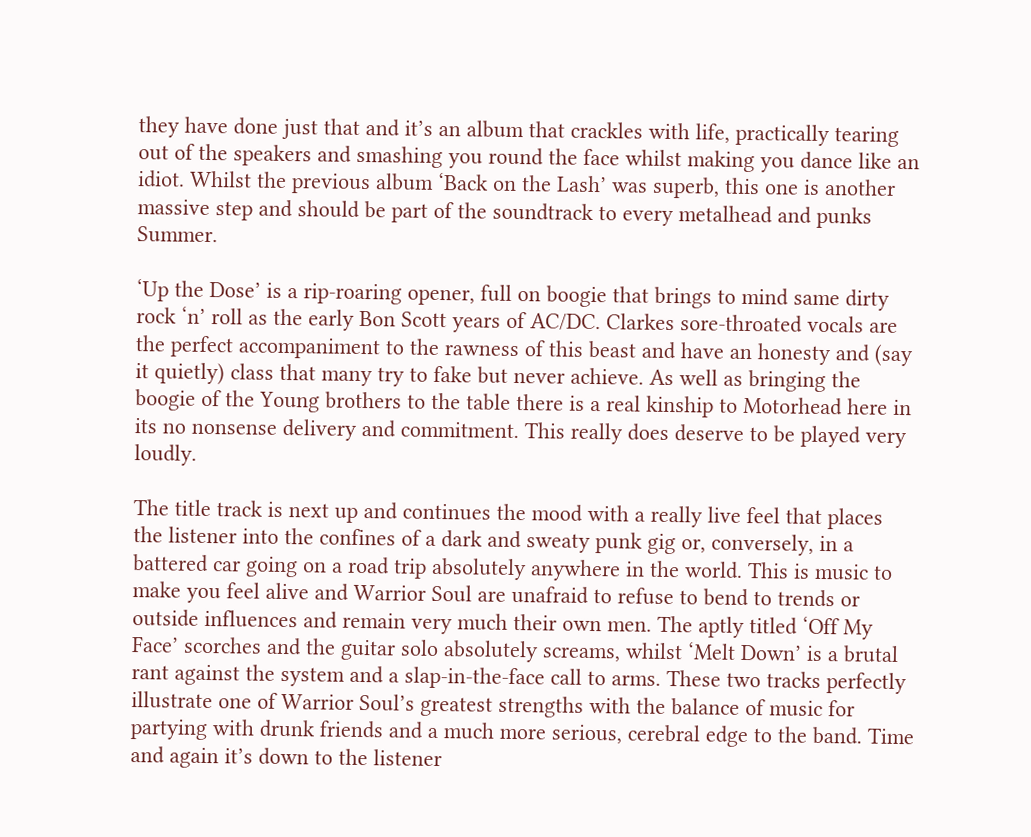they have done just that and it’s an album that crackles with life, practically tearing out of the speakers and smashing you round the face whilst making you dance like an idiot. Whilst the previous album ‘Back on the Lash’ was superb, this one is another massive step and should be part of the soundtrack to every metalhead and punks Summer.

‘Up the Dose’ is a rip-roaring opener, full on boogie that brings to mind same dirty rock ‘n’ roll as the early Bon Scott years of AC/DC. Clarkes sore-throated vocals are the perfect accompaniment to the rawness of this beast and have an honesty and (say it quietly) class that many try to fake but never achieve. As well as bringing the boogie of the Young brothers to the table there is a real kinship to Motorhead here in its no nonsense delivery and commitment. This really does deserve to be played very loudly.

The title track is next up and continues the mood with a really live feel that places the listener into the confines of a dark and sweaty punk gig or, conversely, in a battered car going on a road trip absolutely anywhere in the world. This is music to make you feel alive and Warrior Soul are unafraid to refuse to bend to trends or outside influences and remain very much their own men. The aptly titled ‘Off My Face’ scorches and the guitar solo absolutely screams, whilst ‘Melt Down’ is a brutal rant against the system and a slap-in-the-face call to arms. These two tracks perfectly illustrate one of Warrior Soul’s greatest strengths with the balance of music for partying with drunk friends and a much more serious, cerebral edge to the band. Time and again it’s down to the listener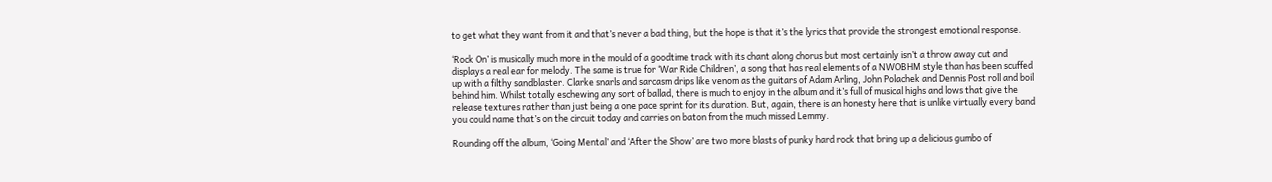to get what they want from it and that’s never a bad thing, but the hope is that it’s the lyrics that provide the strongest emotional response.

‘Rock On’ is musically much more in the mould of a goodtime track with its chant along chorus but most certainly isn’t a throw away cut and displays a real ear for melody. The same is true for ‘War Ride Children’, a song that has real elements of a NWOBHM style than has been scuffed up with a filthy sandblaster. Clarke snarls and sarcasm drips like venom as the guitars of Adam Arling, John Polachek and Dennis Post roll and boil behind him. Whilst totally eschewing any sort of ballad, there is much to enjoy in the album and it’s full of musical highs and lows that give the release textures rather than just being a one pace sprint for its duration. But, again, there is an honesty here that is unlike virtually every band you could name that’s on the circuit today and carries on baton from the much missed Lemmy.

Rounding off the album, ‘Going Mental’ and ‘After the Show’ are two more blasts of punky hard rock that bring up a delicious gumbo of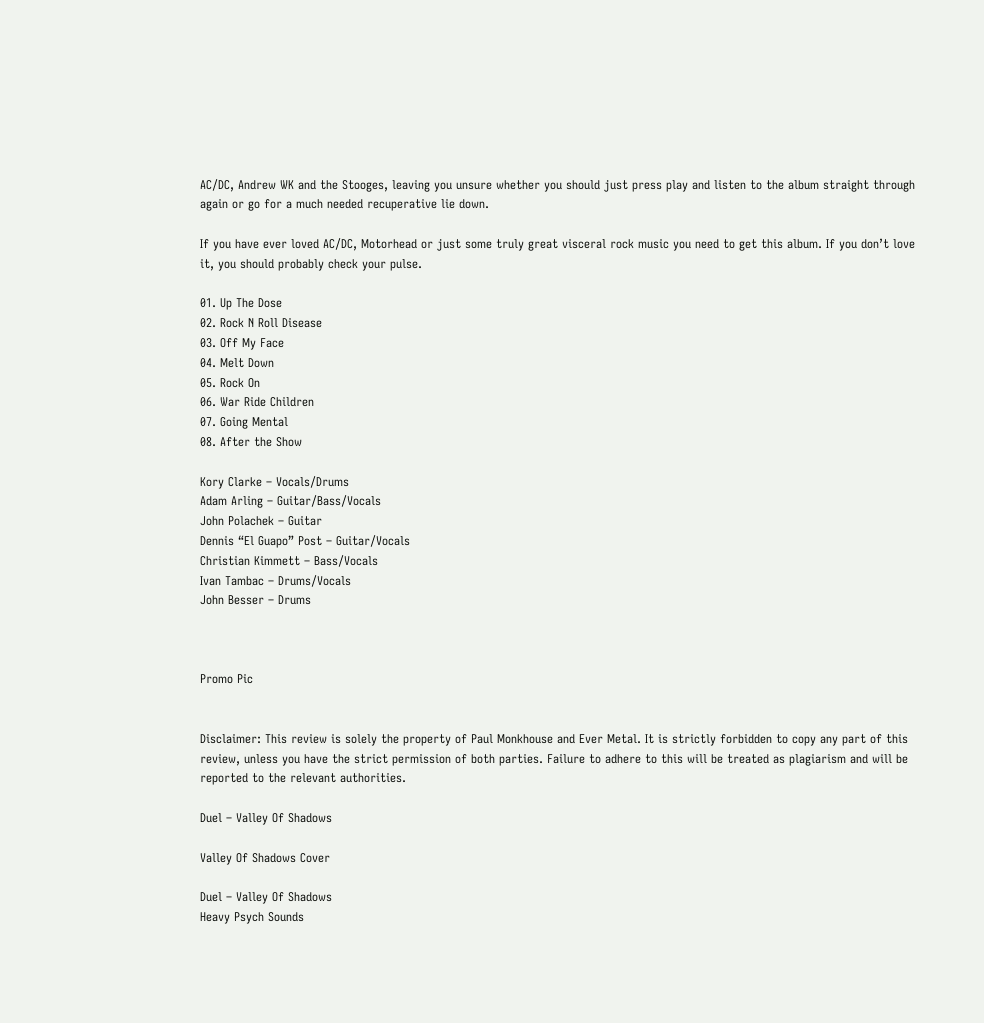AC/DC, Andrew WK and the Stooges, leaving you unsure whether you should just press play and listen to the album straight through again or go for a much needed recuperative lie down.

If you have ever loved AC/DC, Motorhead or just some truly great visceral rock music you need to get this album. If you don’t love it, you should probably check your pulse.

01. Up The Dose
02. Rock N Roll Disease
03. Off My Face
04. Melt Down
05. Rock On
06. War Ride Children
07. Going Mental
08. After the Show

Kory Clarke – Vocals/Drums
Adam Arling – Guitar/Bass/Vocals
John Polachek – Guitar
Dennis “El Guapo” Post – Guitar/Vocals
Christian Kimmett – Bass/Vocals
Ivan Tambac – Drums/Vocals
John Besser – Drums



Promo Pic


Disclaimer: This review is solely the property of Paul Monkhouse and Ever Metal. It is strictly forbidden to copy any part of this review, unless you have the strict permission of both parties. Failure to adhere to this will be treated as plagiarism and will be reported to the relevant authorities.

Duel – Valley Of Shadows

Valley Of Shadows Cover

Duel – Valley Of Shadows
Heavy Psych Sounds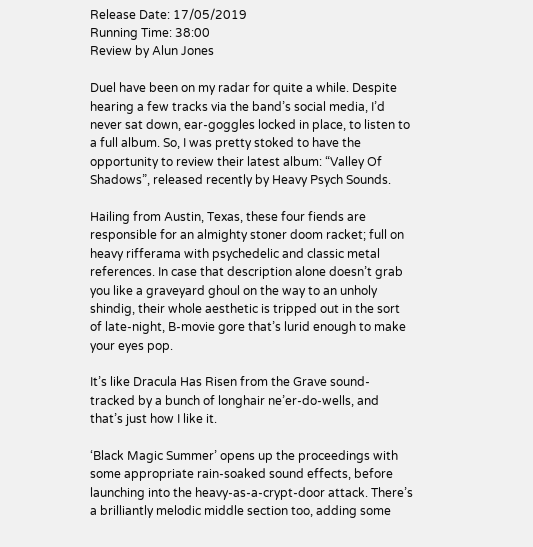Release Date: 17/05/2019
Running Time: 38:00
Review by Alun Jones

Duel have been on my radar for quite a while. Despite hearing a few tracks via the band’s social media, I’d never sat down, ear-goggles locked in place, to listen to a full album. So, I was pretty stoked to have the opportunity to review their latest album: “Valley Of Shadows”, released recently by Heavy Psych Sounds.

Hailing from Austin, Texas, these four fiends are responsible for an almighty stoner doom racket; full on heavy rifferama with psychedelic and classic metal references. In case that description alone doesn’t grab you like a graveyard ghoul on the way to an unholy shindig, their whole aesthetic is tripped out in the sort of late-night, B-movie gore that’s lurid enough to make your eyes pop.

It’s like Dracula Has Risen from the Grave sound-tracked by a bunch of longhair ne’er-do-wells, and that’s just how I like it.

‘Black Magic Summer’ opens up the proceedings with some appropriate rain-soaked sound effects, before launching into the heavy-as-a-crypt-door attack. There’s a brilliantly melodic middle section too, adding some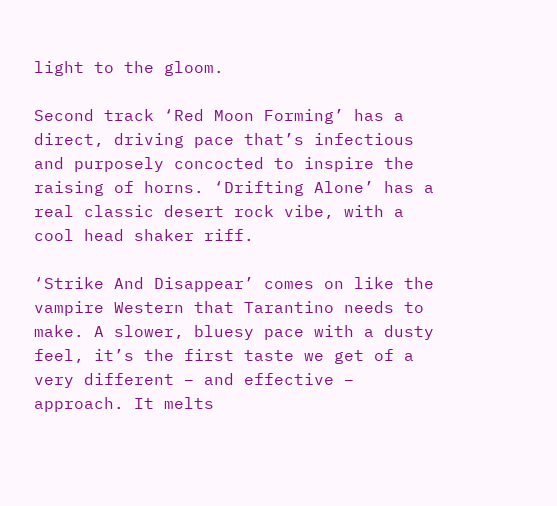light to the gloom.

Second track ‘Red Moon Forming’ has a direct, driving pace that’s infectious and purposely concocted to inspire the raising of horns. ‘Drifting Alone’ has a real classic desert rock vibe, with a cool head shaker riff.

‘Strike And Disappear’ comes on like the vampire Western that Tarantino needs to make. A slower, bluesy pace with a dusty feel, it’s the first taste we get of a very different – and effective – approach. It melts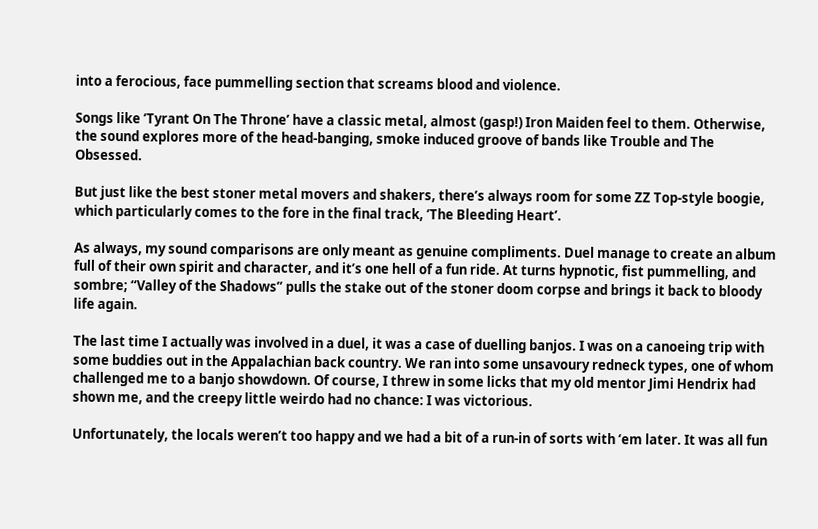into a ferocious, face pummelling section that screams blood and violence.

Songs like ‘Tyrant On The Throne’ have a classic metal, almost (gasp!) Iron Maiden feel to them. Otherwise, the sound explores more of the head-banging, smoke induced groove of bands like Trouble and The Obsessed.

But just like the best stoner metal movers and shakers, there’s always room for some ZZ Top-style boogie, which particularly comes to the fore in the final track, ‘The Bleeding Heart’.

As always, my sound comparisons are only meant as genuine compliments. Duel manage to create an album full of their own spirit and character, and it’s one hell of a fun ride. At turns hypnotic, fist pummelling, and sombre; “Valley of the Shadows” pulls the stake out of the stoner doom corpse and brings it back to bloody life again.

The last time I actually was involved in a duel, it was a case of duelling banjos. I was on a canoeing trip with some buddies out in the Appalachian back country. We ran into some unsavoury redneck types, one of whom challenged me to a banjo showdown. Of course, I threw in some licks that my old mentor Jimi Hendrix had shown me, and the creepy little weirdo had no chance: I was victorious.

Unfortunately, the locals weren’t too happy and we had a bit of a run-in of sorts with ‘em later. It was all fun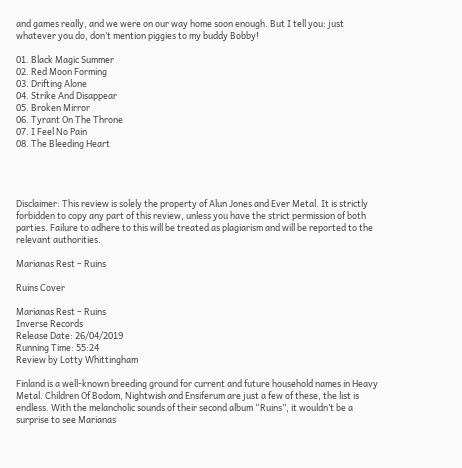and games really, and we were on our way home soon enough. But I tell you: just whatever you do, don’t mention piggies to my buddy Bobby!

01. Black Magic Summer
02. Red Moon Forming
03. Drifting Alone
04. Strike And Disappear
05. Broken Mirror
06. Tyrant On The Throne
07. I Feel No Pain
08. The Bleeding Heart




Disclaimer: This review is solely the property of Alun Jones and Ever Metal. It is strictly forbidden to copy any part of this review, unless you have the strict permission of both parties. Failure to adhere to this will be treated as plagiarism and will be reported to the relevant authorities.

Marianas Rest – Ruins

Ruins Cover

Marianas Rest – Ruins
Inverse Records
Release Date: 26/04/2019
Running Time: 55:24
Review by Lotty Whittingham

Finland is a well-known breeding ground for current and future household names in Heavy Metal. Children Of Bodom, Nightwish and Ensiferum are just a few of these, the list is endless. With the melancholic sounds of their second album “Ruins”, it wouldn’t be a surprise to see Marianas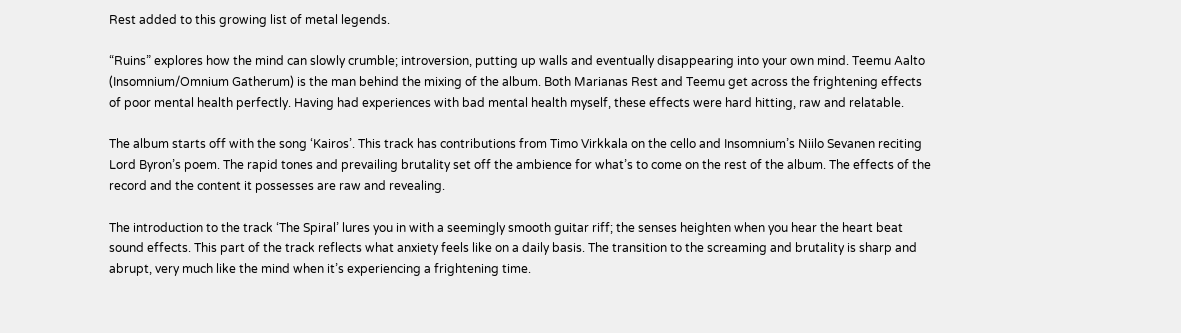Rest added to this growing list of metal legends.

“Ruins” explores how the mind can slowly crumble; introversion, putting up walls and eventually disappearing into your own mind. Teemu Aalto (Insomnium/Omnium Gatherum) is the man behind the mixing of the album. Both Marianas Rest and Teemu get across the frightening effects of poor mental health perfectly. Having had experiences with bad mental health myself, these effects were hard hitting, raw and relatable.

The album starts off with the song ‘Kairos’. This track has contributions from Timo Virkkala on the cello and Insomnium’s Niilo Sevanen reciting Lord Byron’s poem. The rapid tones and prevailing brutality set off the ambience for what’s to come on the rest of the album. The effects of the record and the content it possesses are raw and revealing.

The introduction to the track ‘The Spiral’ lures you in with a seemingly smooth guitar riff; the senses heighten when you hear the heart beat sound effects. This part of the track reflects what anxiety feels like on a daily basis. The transition to the screaming and brutality is sharp and abrupt, very much like the mind when it’s experiencing a frightening time.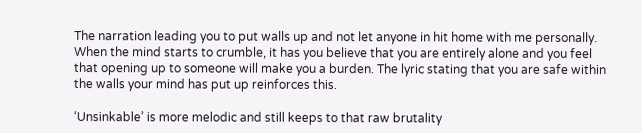The narration leading you to put walls up and not let anyone in hit home with me personally. When the mind starts to crumble, it has you believe that you are entirely alone and you feel that opening up to someone will make you a burden. The lyric stating that you are safe within the walls your mind has put up reinforces this.

‘Unsinkable’ is more melodic and still keeps to that raw brutality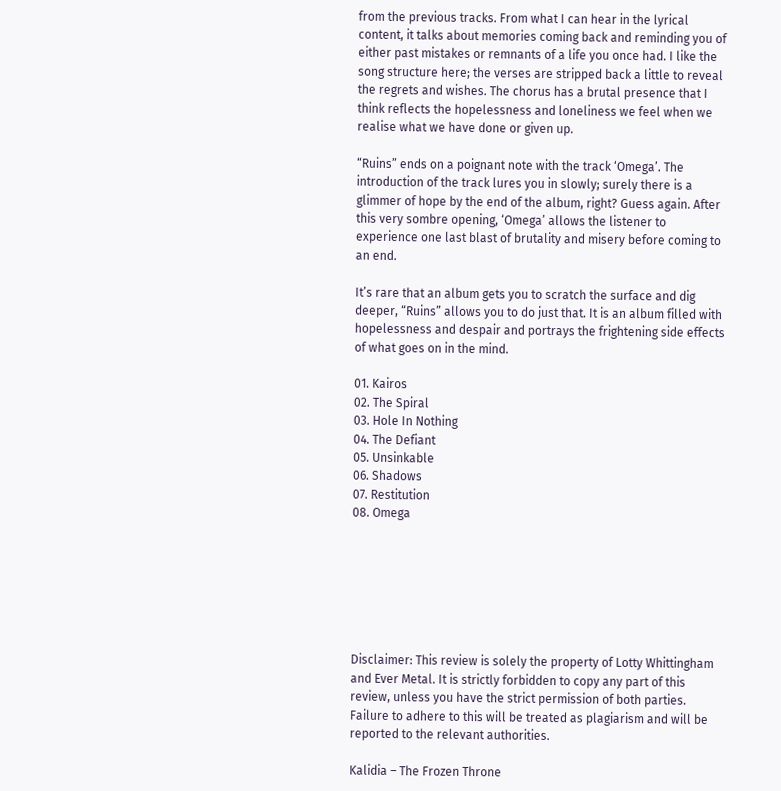from the previous tracks. From what I can hear in the lyrical content, it talks about memories coming back and reminding you of either past mistakes or remnants of a life you once had. I like the song structure here; the verses are stripped back a little to reveal the regrets and wishes. The chorus has a brutal presence that I think reflects the hopelessness and loneliness we feel when we realise what we have done or given up.

“Ruins” ends on a poignant note with the track ‘Omega’. The introduction of the track lures you in slowly; surely there is a glimmer of hope by the end of the album, right? Guess again. After this very sombre opening, ‘Omega’ allows the listener to experience one last blast of brutality and misery before coming to an end.

It’s rare that an album gets you to scratch the surface and dig deeper, “Ruins” allows you to do just that. It is an album filled with hopelessness and despair and portrays the frightening side effects of what goes on in the mind.

01. Kairos
02. The Spiral
03. Hole In Nothing
04. The Defiant
05. Unsinkable
06. Shadows
07. Restitution
08. Omega







Disclaimer: This review is solely the property of Lotty Whittingham and Ever Metal. It is strictly forbidden to copy any part of this review, unless you have the strict permission of both parties. Failure to adhere to this will be treated as plagiarism and will be reported to the relevant authorities.

Kalidia – The Frozen Throne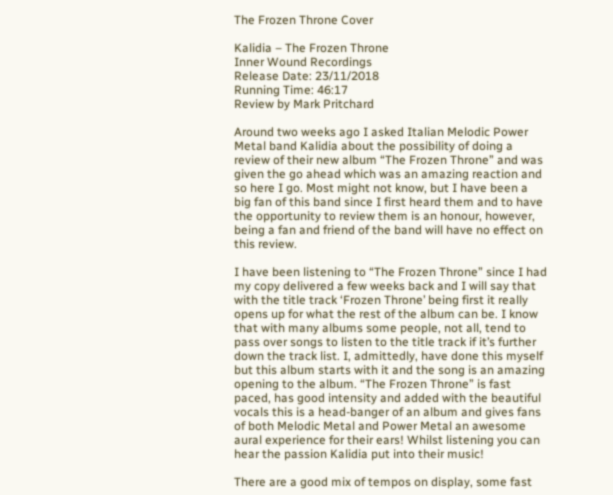The Frozen Throne Cover

Kalidia – The Frozen Throne
Inner Wound Recordings
Release Date: 23/11/2018
Running Time: 46:17
Review by Mark Pritchard

Around two weeks ago I asked Italian Melodic Power Metal band Kalidia about the possibility of doing a review of their new album “The Frozen Throne” and was given the go ahead which was an amazing reaction and so here I go. Most might not know, but I have been a big fan of this band since I first heard them and to have the opportunity to review them is an honour, however, being a fan and friend of the band will have no effect on this review.

I have been listening to “The Frozen Throne” since I had my copy delivered a few weeks back and I will say that with the title track ‘Frozen Throne’ being first it really opens up for what the rest of the album can be. I know that with many albums some people, not all, tend to pass over songs to listen to the title track if it’s further down the track list. I, admittedly, have done this myself but this album starts with it and the song is an amazing opening to the album. “The Frozen Throne” is fast paced, has good intensity and added with the beautiful vocals this is a head-banger of an album and gives fans of both Melodic Metal and Power Metal an awesome aural experience for their ears! Whilst listening you can hear the passion Kalidia put into their music!

There are a good mix of tempos on display, some fast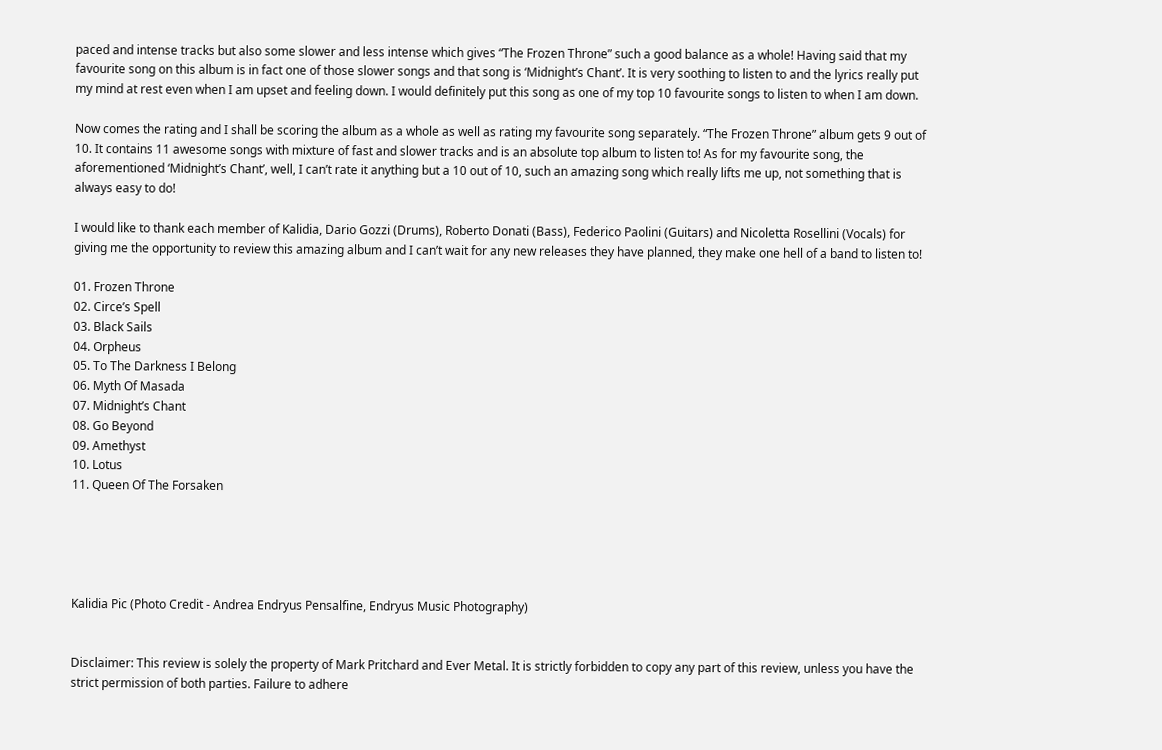paced and intense tracks but also some slower and less intense which gives “The Frozen Throne” such a good balance as a whole! Having said that my favourite song on this album is in fact one of those slower songs and that song is ‘Midnight’s Chant’. It is very soothing to listen to and the lyrics really put my mind at rest even when I am upset and feeling down. I would definitely put this song as one of my top 10 favourite songs to listen to when I am down.

Now comes the rating and I shall be scoring the album as a whole as well as rating my favourite song separately. “The Frozen Throne” album gets 9 out of 10. It contains 11 awesome songs with mixture of fast and slower tracks and is an absolute top album to listen to! As for my favourite song, the aforementioned ‘Midnight’s Chant’, well, I can’t rate it anything but a 10 out of 10, such an amazing song which really lifts me up, not something that is always easy to do!

I would like to thank each member of Kalidia, Dario Gozzi (Drums), Roberto Donati (Bass), Federico Paolini (Guitars) and Nicoletta Rosellini (Vocals) for giving me the opportunity to review this amazing album and I can’t wait for any new releases they have planned, they make one hell of a band to listen to!

01. Frozen Throne
02. Circe’s Spell
03. Black Sails
04. Orpheus
05. To The Darkness I Belong
06. Myth Of Masada
07. Midnight’s Chant
08. Go Beyond
09. Amethyst
10. Lotus
11. Queen Of The Forsaken





Kalidia Pic (Photo Credit - Andrea Endryus Pensalfine, Endryus Music Photography)


Disclaimer: This review is solely the property of Mark Pritchard and Ever Metal. It is strictly forbidden to copy any part of this review, unless you have the strict permission of both parties. Failure to adhere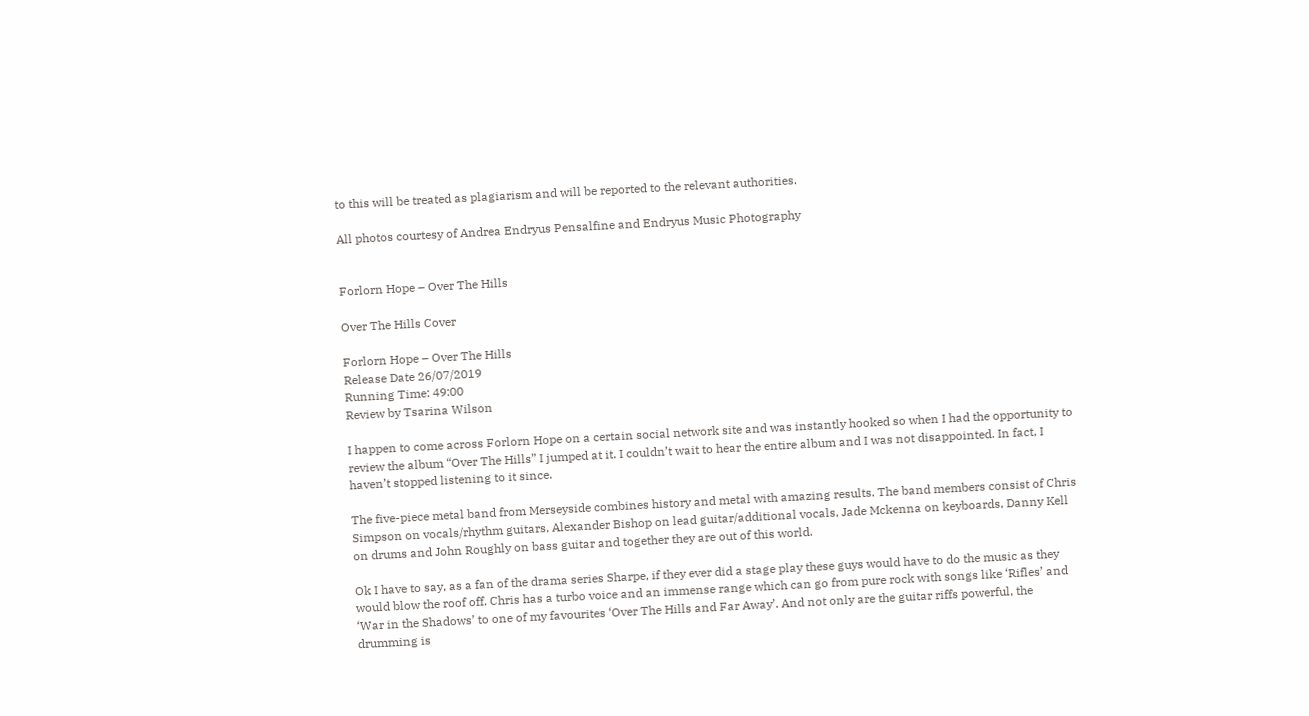to this will be treated as plagiarism and will be reported to the relevant authorities.

All photos courtesy of Andrea Endryus Pensalfine and Endryus Music Photography


Forlorn Hope – Over The Hills

Over The Hills Cover

Forlorn Hope – Over The Hills
Release Date 26/07/2019
Running Time: 49:00
Review by Tsarina Wilson

I happen to come across Forlorn Hope on a certain social network site and was instantly hooked so when I had the opportunity to review the album “Over The Hills” I jumped at it. I couldn’t wait to hear the entire album and I was not disappointed. In fact, I haven’t stopped listening to it since.

The five-piece metal band from Merseyside combines history and metal with amazing results. The band members consist of Chris Simpson on vocals/rhythm guitars, Alexander Bishop on lead guitar/additional vocals, Jade Mckenna on keyboards, Danny Kell on drums and John Roughly on bass guitar and together they are out of this world.

Ok I have to say, as a fan of the drama series Sharpe, if they ever did a stage play these guys would have to do the music as they would blow the roof off. Chris has a turbo voice and an immense range which can go from pure rock with songs like ‘Rifles’ and ‘War in the Shadows’ to one of my favourites ‘Over The Hills and Far Away’. And not only are the guitar riffs powerful, the drumming is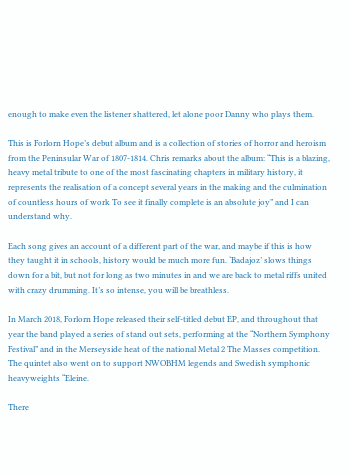enough to make even the listener shattered, let alone poor Danny who plays them.

This is Forlorn Hope’s debut album and is a collection of stories of horror and heroism from the Peninsular War of 1807-1814. Chris remarks about the album: “This is a blazing, heavy metal tribute to one of the most fascinating chapters in military history, it represents the realisation of a concept several years in the making and the culmination of countless hours of work To see it finally complete is an absolute joy” and I can understand why.

Each song gives an account of a different part of the war, and maybe if this is how they taught it in schools, history would be much more fun. ‘Badajoz’ slows things down for a bit, but not for long as two minutes in and we are back to metal riffs united with crazy drumming. It’s so intense, you will be breathless.

In March 2018, Forlorn Hope released their self-titled debut EP, and throughout that year the band played a series of stand out sets, performing at the “Northern Symphony Festival” and in the Merseyside heat of the national Metal 2 The Masses competition. The quintet also went on to support NWOBHM legends and Swedish symphonic heavyweights “Eleine.

There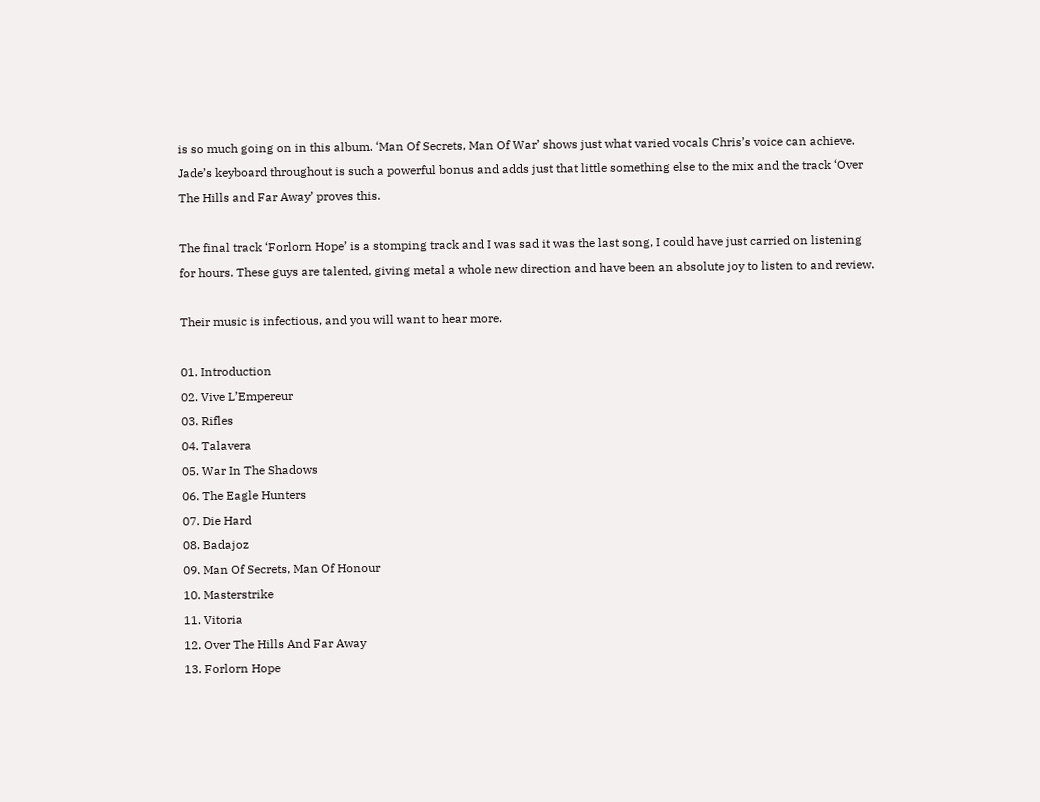is so much going on in this album. ‘Man Of Secrets, Man Of War’ shows just what varied vocals Chris’s voice can achieve. Jade’s keyboard throughout is such a powerful bonus and adds just that little something else to the mix and the track ‘Over The Hills and Far Away’ proves this.

The final track ‘Forlorn Hope’ is a stomping track and I was sad it was the last song, I could have just carried on listening for hours. These guys are talented, giving metal a whole new direction and have been an absolute joy to listen to and review.

Their music is infectious, and you will want to hear more.

01. Introduction
02. Vive L’Empereur
03. Rifles
04. Talavera
05. War In The Shadows
06. The Eagle Hunters
07. Die Hard
08. Badajoz
09. Man Of Secrets, Man Of Honour
10. Masterstrike
11. Vitoria
12. Over The Hills And Far Away
13. Forlorn Hope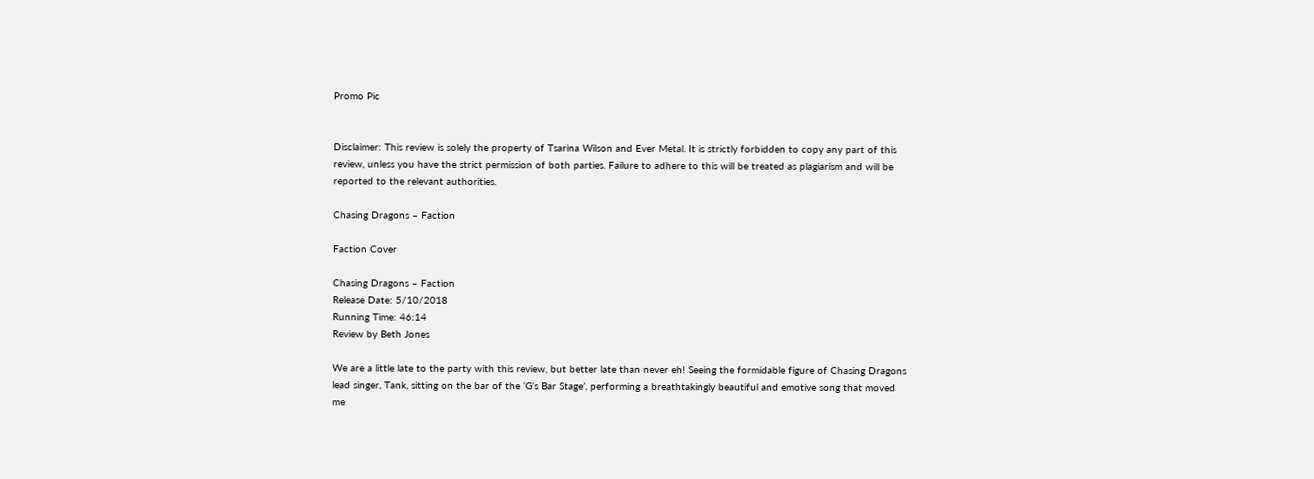Promo Pic


Disclaimer: This review is solely the property of Tsarina Wilson and Ever Metal. It is strictly forbidden to copy any part of this review, unless you have the strict permission of both parties. Failure to adhere to this will be treated as plagiarism and will be reported to the relevant authorities.

Chasing Dragons – Faction

Faction Cover

Chasing Dragons – Faction
Release Date: 5/10/2018
Running Time: 46:14
Review by Beth Jones

We are a little late to the party with this review, but better late than never eh! Seeing the formidable figure of Chasing Dragons lead singer, Tank, sitting on the bar of the ‘G’s Bar Stage’, performing a breathtakingly beautiful and emotive song that moved me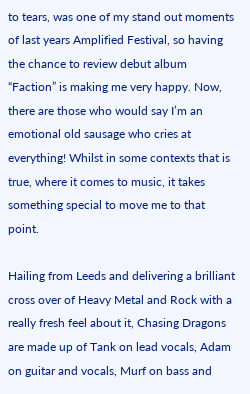to tears, was one of my stand out moments of last years Amplified Festival, so having the chance to review debut album “Faction” is making me very happy. Now, there are those who would say I’m an emotional old sausage who cries at everything! Whilst in some contexts that is true, where it comes to music, it takes something special to move me to that point.

Hailing from Leeds and delivering a brilliant cross over of Heavy Metal and Rock with a really fresh feel about it, Chasing Dragons are made up of Tank on lead vocals, Adam on guitar and vocals, Murf on bass and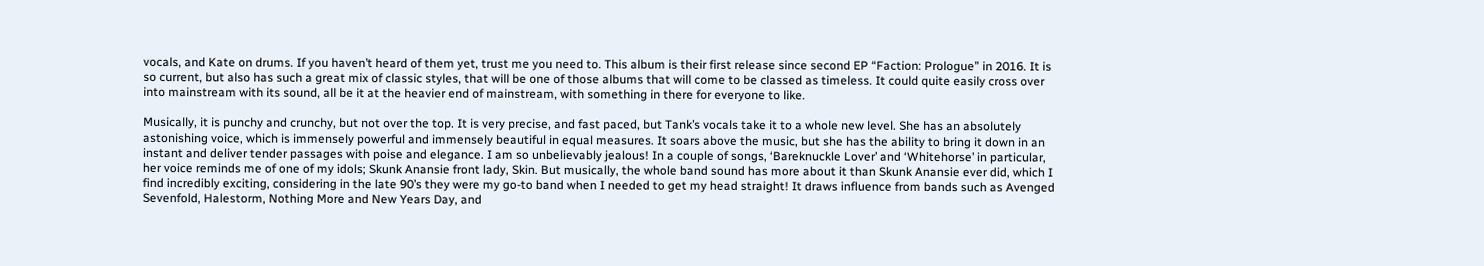vocals, and Kate on drums. If you haven’t heard of them yet, trust me you need to. This album is their first release since second EP “Faction: Prologue” in 2016. It is so current, but also has such a great mix of classic styles, that will be one of those albums that will come to be classed as timeless. It could quite easily cross over into mainstream with its sound, all be it at the heavier end of mainstream, with something in there for everyone to like.

Musically, it is punchy and crunchy, but not over the top. It is very precise, and fast paced, but Tank’s vocals take it to a whole new level. She has an absolutely astonishing voice, which is immensely powerful and immensely beautiful in equal measures. It soars above the music, but she has the ability to bring it down in an instant and deliver tender passages with poise and elegance. I am so unbelievably jealous! In a couple of songs, ‘Bareknuckle Lover’ and ‘Whitehorse’ in particular, her voice reminds me of one of my idols; Skunk Anansie front lady, Skin. But musically, the whole band sound has more about it than Skunk Anansie ever did, which I find incredibly exciting, considering in the late 90’s they were my go-to band when I needed to get my head straight! It draws influence from bands such as Avenged Sevenfold, Halestorm, Nothing More and New Years Day, and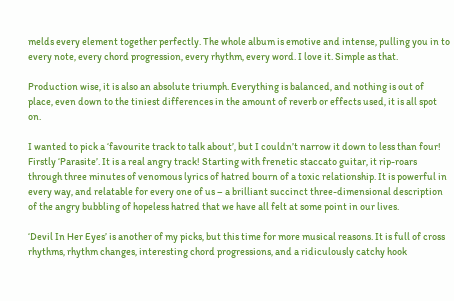melds every element together perfectly. The whole album is emotive and intense, pulling you in to every note, every chord progression, every rhythm, every word. I love it. Simple as that.

Production wise, it is also an absolute triumph. Everything is balanced, and nothing is out of place, even down to the tiniest differences in the amount of reverb or effects used, it is all spot on.

I wanted to pick a ‘favourite track to talk about’, but I couldn’t narrow it down to less than four! Firstly ‘Parasite’. It is a real angry track! Starting with frenetic staccato guitar, it rip-roars through three minutes of venomous lyrics of hatred bourn of a toxic relationship. It is powerful in every way, and relatable for every one of us – a brilliant succinct three-dimensional description of the angry bubbling of hopeless hatred that we have all felt at some point in our lives.

‘Devil In Her Eyes’ is another of my picks, but this time for more musical reasons. It is full of cross rhythms, rhythm changes, interesting chord progressions, and a ridiculously catchy hook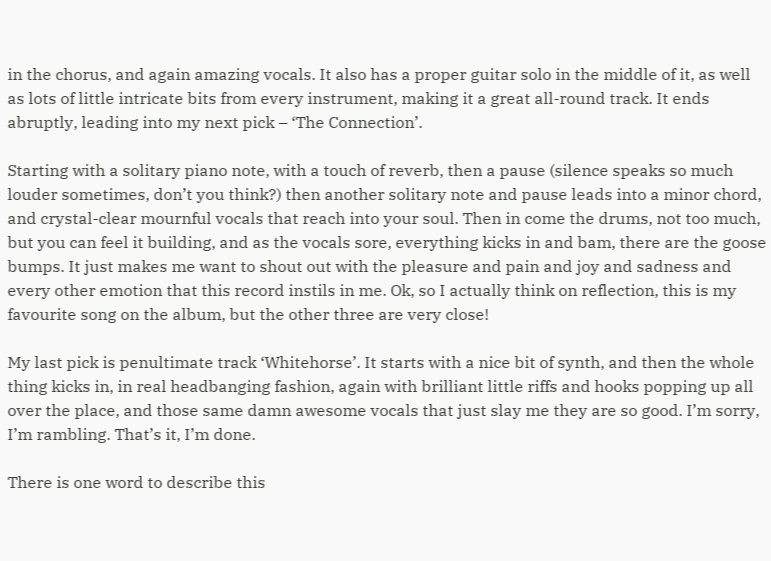in the chorus, and again amazing vocals. It also has a proper guitar solo in the middle of it, as well as lots of little intricate bits from every instrument, making it a great all-round track. It ends abruptly, leading into my next pick – ‘The Connection’.

Starting with a solitary piano note, with a touch of reverb, then a pause (silence speaks so much louder sometimes, don’t you think?) then another solitary note and pause leads into a minor chord, and crystal-clear mournful vocals that reach into your soul. Then in come the drums, not too much, but you can feel it building, and as the vocals sore, everything kicks in and bam, there are the goose bumps. It just makes me want to shout out with the pleasure and pain and joy and sadness and every other emotion that this record instils in me. Ok, so I actually think on reflection, this is my favourite song on the album, but the other three are very close!

My last pick is penultimate track ‘Whitehorse’. It starts with a nice bit of synth, and then the whole thing kicks in, in real headbanging fashion, again with brilliant little riffs and hooks popping up all over the place, and those same damn awesome vocals that just slay me they are so good. I’m sorry, I’m rambling. That’s it, I’m done.

There is one word to describe this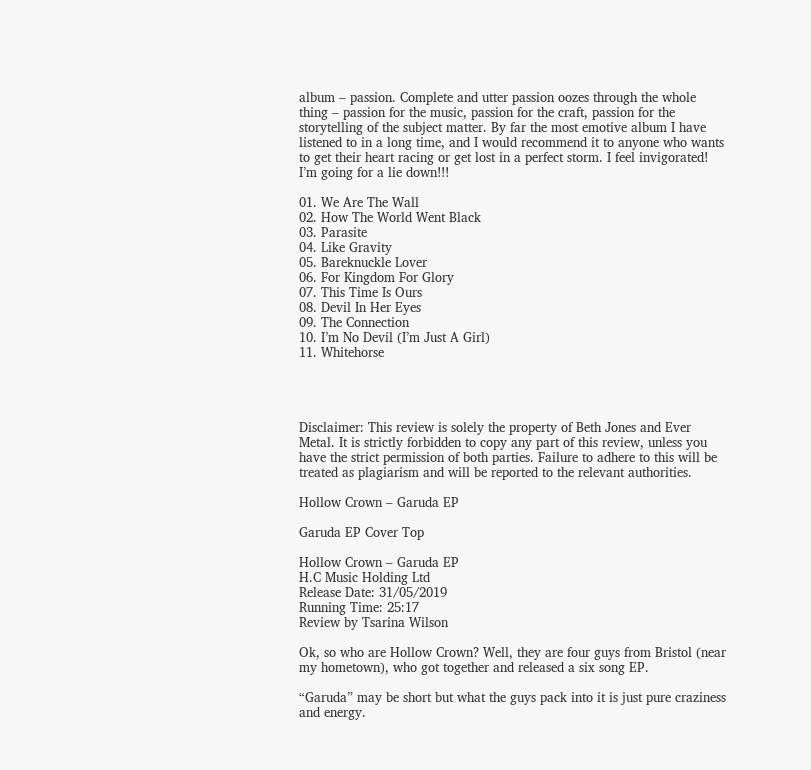album – passion. Complete and utter passion oozes through the whole thing – passion for the music, passion for the craft, passion for the storytelling of the subject matter. By far the most emotive album I have listened to in a long time, and I would recommend it to anyone who wants to get their heart racing or get lost in a perfect storm. I feel invigorated! I’m going for a lie down!!!

01. We Are The Wall
02. How The World Went Black
03. Parasite
04. Like Gravity
05. Bareknuckle Lover
06. For Kingdom For Glory
07. This Time Is Ours
08. Devil In Her Eyes
09. The Connection
10. I’m No Devil (I’m Just A Girl)
11. Whitehorse




Disclaimer: This review is solely the property of Beth Jones and Ever Metal. It is strictly forbidden to copy any part of this review, unless you have the strict permission of both parties. Failure to adhere to this will be treated as plagiarism and will be reported to the relevant authorities.

Hollow Crown – Garuda EP

Garuda EP Cover Top

Hollow Crown – Garuda EP
H.C Music Holding Ltd
Release Date: 31/05/2019
Running Time: 25:17
Review by Tsarina Wilson

Ok, so who are Hollow Crown? Well, they are four guys from Bristol (near my hometown), who got together and released a six song EP.

“Garuda” may be short but what the guys pack into it is just pure craziness and energy.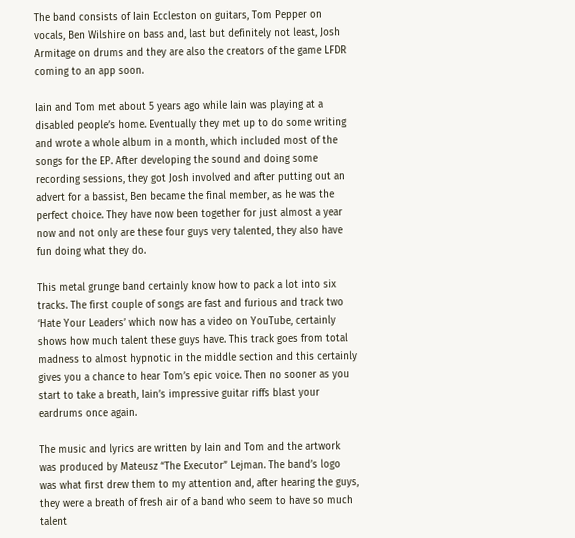The band consists of Iain Eccleston on guitars, Tom Pepper on vocals, Ben Wilshire on bass and, last but definitely not least, Josh Armitage on drums and they are also the creators of the game LFDR coming to an app soon.

Iain and Tom met about 5 years ago while Iain was playing at a disabled people’s home. Eventually they met up to do some writing and wrote a whole album in a month, which included most of the songs for the EP. After developing the sound and doing some recording sessions, they got Josh involved and after putting out an advert for a bassist, Ben became the final member, as he was the perfect choice. They have now been together for just almost a year now and not only are these four guys very talented, they also have fun doing what they do.

This metal grunge band certainly know how to pack a lot into six tracks. The first couple of songs are fast and furious and track two ‘Hate Your Leaders’ which now has a video on YouTube, certainly shows how much talent these guys have. This track goes from total madness to almost hypnotic in the middle section and this certainly gives you a chance to hear Tom’s epic voice. Then no sooner as you start to take a breath, Iain’s impressive guitar riffs blast your eardrums once again.

The music and lyrics are written by Iain and Tom and the artwork was produced by Mateusz “The Executor” Lejman. The band’s logo was what first drew them to my attention and, after hearing the guys, they were a breath of fresh air of a band who seem to have so much talent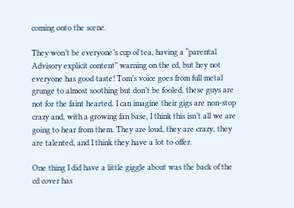coming onto the scene.

They won’t be everyone’s cup of tea, having a “parental Advisory explicit content” warning on the cd, but hey not everyone has good taste! Tom’s voice goes from full metal grunge to almost soothing but don’t be fooled, these guys are not for the faint hearted. I can imagine their gigs are non-stop crazy and, with a growing fan base, I think this isn’t all we are going to hear from them. They are loud, they are crazy, they are talented, and I think they have a lot to offer.

One thing I did have a little giggle about was the back of the cd cover has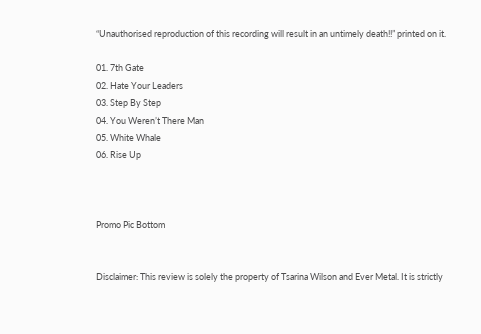“Unauthorised reproduction of this recording will result in an untimely death!!” printed on it.

01. 7th Gate
02. Hate Your Leaders
03. Step By Step
04. You Weren’t There Man
05. White Whale
06. Rise Up



Promo Pic Bottom


Disclaimer: This review is solely the property of Tsarina Wilson and Ever Metal. It is strictly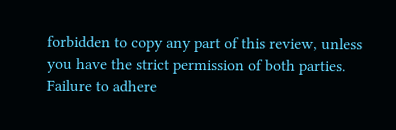forbidden to copy any part of this review, unless you have the strict permission of both parties. Failure to adhere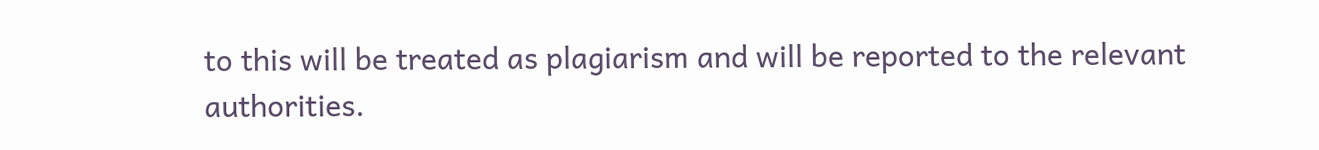to this will be treated as plagiarism and will be reported to the relevant authorities.